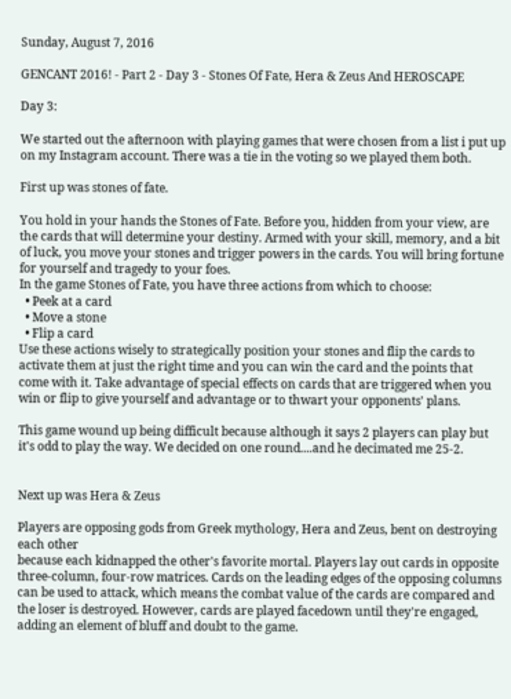Sunday, August 7, 2016

GENCANT 2016! - Part 2 - Day 3 - Stones Of Fate, Hera & Zeus And HEROSCAPE

Day 3:

We started out the afternoon with playing games that were chosen from a list i put up on my Instagram account. There was a tie in the voting so we played them both.

First up was stones of fate.

You hold in your hands the Stones of Fate. Before you, hidden from your view, are the cards that will determine your destiny. Armed with your skill, memory, and a bit of luck, you move your stones and trigger powers in the cards. You will bring fortune for yourself and tragedy to your foes.
In the game Stones of Fate, you have three actions from which to choose:
  • Peek at a card
  • Move a stone
  • Flip a card
Use these actions wisely to strategically position your stones and flip the cards to activate them at just the right time and you can win the card and the points that come with it. Take advantage of special effects on cards that are triggered when you win or flip to give yourself and advantage or to thwart your opponents' plans.

This game wound up being difficult because although it says 2 players can play but it's odd to play the way. We decided on one round....and he decimated me 25-2.


Next up was Hera & Zeus

Players are opposing gods from Greek mythology, Hera and Zeus, bent on destroying each other
because each kidnapped the other's favorite mortal. Players lay out cards in opposite three-column, four-row matrices. Cards on the leading edges of the opposing columns can be used to attack, which means the combat value of the cards are compared and the loser is destroyed. However, cards are played facedown until they're engaged, adding an element of bluff and doubt to the game.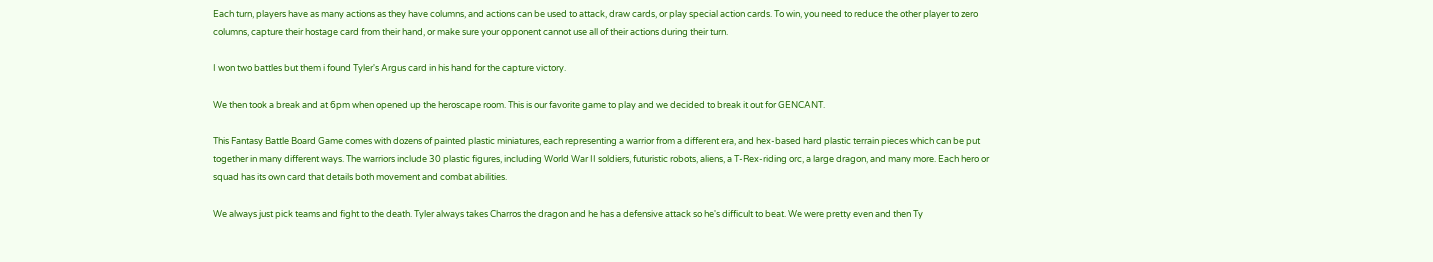Each turn, players have as many actions as they have columns, and actions can be used to attack, draw cards, or play special action cards. To win, you need to reduce the other player to zero columns, capture their hostage card from their hand, or make sure your opponent cannot use all of their actions during their turn.

I won two battles but them i found Tyler's Argus card in his hand for the capture victory.

We then took a break and at 6pm when opened up the heroscape room. This is our favorite game to play and we decided to break it out for GENCANT.

This Fantasy Battle Board Game comes with dozens of painted plastic miniatures, each representing a warrior from a different era, and hex-based hard plastic terrain pieces which can be put together in many different ways. The warriors include 30 plastic figures, including World War II soldiers, futuristic robots, aliens, a T-Rex-riding orc, a large dragon, and many more. Each hero or squad has its own card that details both movement and combat abilities.

We always just pick teams and fight to the death. Tyler always takes Charros the dragon and he has a defensive attack so he's difficult to beat. We were pretty even and then Ty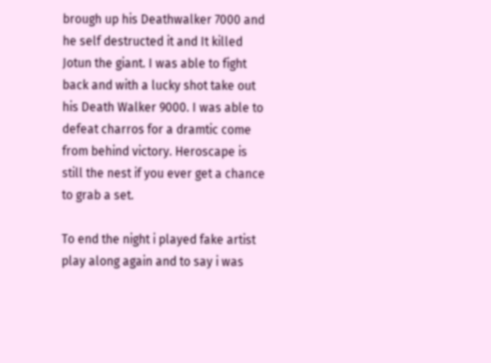brough up his Deathwalker 7000 and he self destructed it and It killed Jotun the giant. I was able to fight back and with a lucky shot take out his Death Walker 9000. I was able to defeat charros for a dramtic come from behind victory. Heroscape is still the nest if you ever get a chance to grab a set.

To end the night i played fake artist play along again and to say i was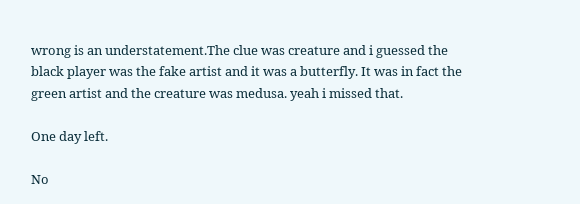wrong is an understatement.The clue was creature and i guessed the black player was the fake artist and it was a butterfly. It was in fact the green artist and the creature was medusa. yeah i missed that.

One day left.

No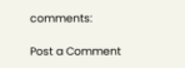comments:

Post a Comment